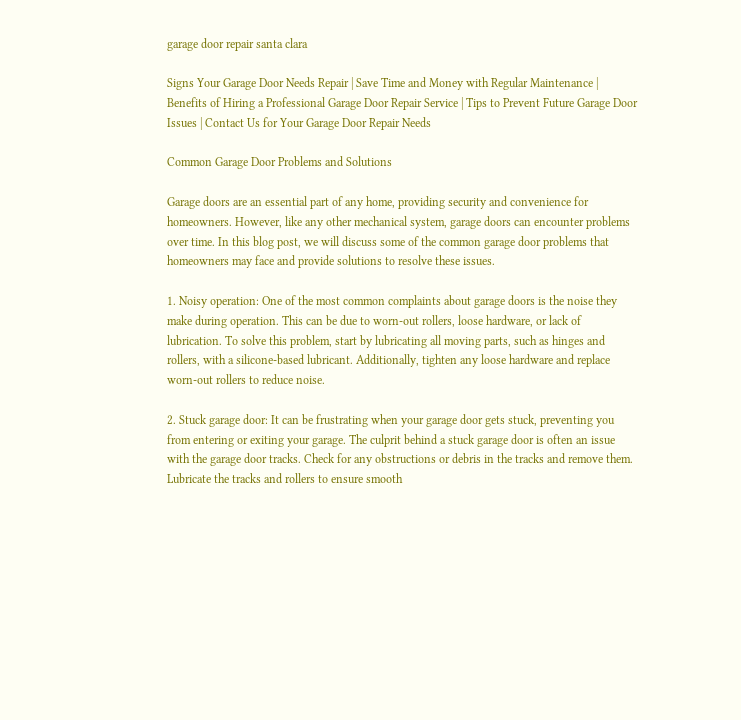garage door repair santa clara

Signs Your Garage Door Needs Repair | Save Time and Money with Regular Maintenance | Benefits of Hiring a Professional Garage Door Repair Service | Tips to Prevent Future Garage Door Issues | Contact Us for Your Garage Door Repair Needs

Common Garage Door Problems and Solutions

Garage doors are an essential part of any home, providing security and convenience for homeowners. However, like any other mechanical system, garage doors can encounter problems over time. In this blog post, we will discuss some of the common garage door problems that homeowners may face and provide solutions to resolve these issues.

1. Noisy operation: One of the most common complaints about garage doors is the noise they make during operation. This can be due to worn-out rollers, loose hardware, or lack of lubrication. To solve this problem, start by lubricating all moving parts, such as hinges and rollers, with a silicone-based lubricant. Additionally, tighten any loose hardware and replace worn-out rollers to reduce noise.

2. Stuck garage door: It can be frustrating when your garage door gets stuck, preventing you from entering or exiting your garage. The culprit behind a stuck garage door is often an issue with the garage door tracks. Check for any obstructions or debris in the tracks and remove them. Lubricate the tracks and rollers to ensure smooth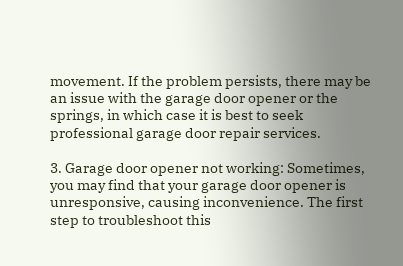movement. If the problem persists, there may be an issue with the garage door opener or the springs, in which case it is best to seek professional garage door repair services.

3. Garage door opener not working: Sometimes, you may find that your garage door opener is unresponsive, causing inconvenience. The first step to troubleshoot this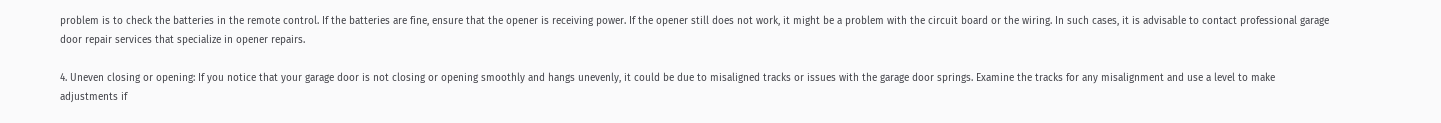problem is to check the batteries in the remote control. If the batteries are fine, ensure that the opener is receiving power. If the opener still does not work, it might be a problem with the circuit board or the wiring. In such cases, it is advisable to contact professional garage door repair services that specialize in opener repairs.

4. Uneven closing or opening: If you notice that your garage door is not closing or opening smoothly and hangs unevenly, it could be due to misaligned tracks or issues with the garage door springs. Examine the tracks for any misalignment and use a level to make adjustments if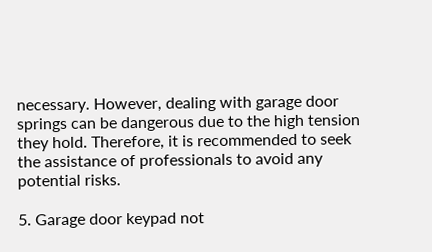necessary. However, dealing with garage door springs can be dangerous due to the high tension they hold. Therefore, it is recommended to seek the assistance of professionals to avoid any potential risks.

5. Garage door keypad not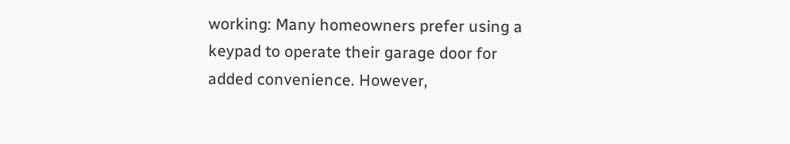working: Many homeowners prefer using a keypad to operate their garage door for added convenience. However,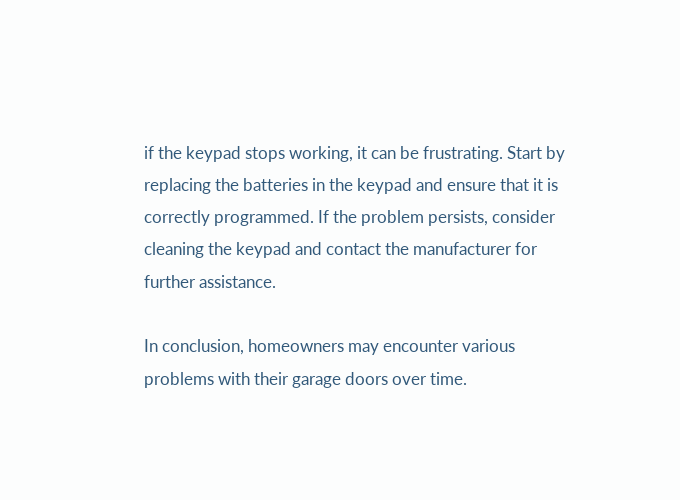if the keypad stops working, it can be frustrating. Start by replacing the batteries in the keypad and ensure that it is correctly programmed. If the problem persists, consider cleaning the keypad and contact the manufacturer for further assistance.

In conclusion, homeowners may encounter various problems with their garage doors over time.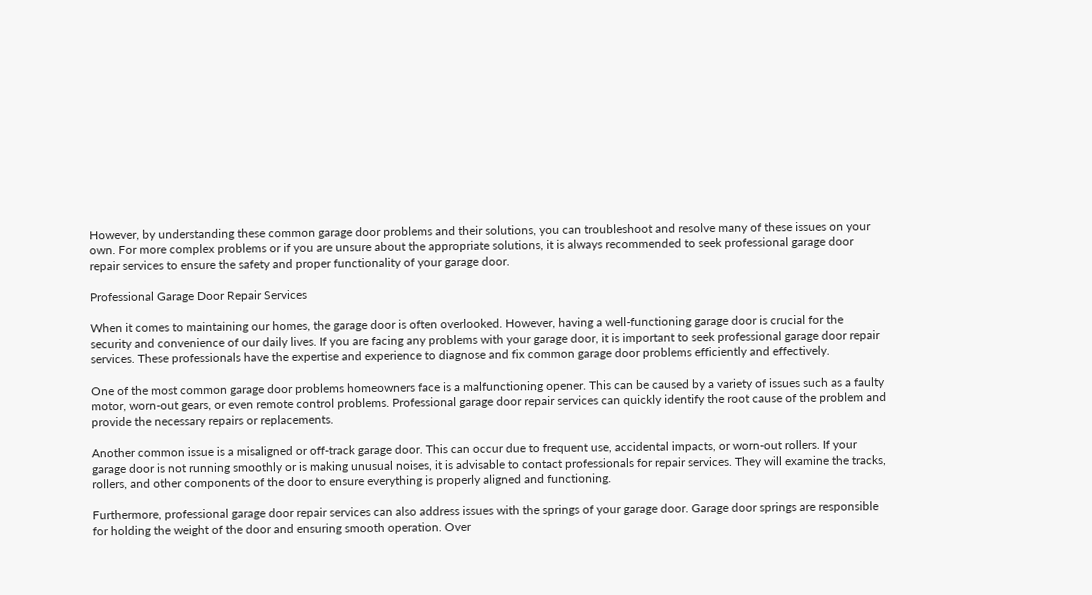However, by understanding these common garage door problems and their solutions, you can troubleshoot and resolve many of these issues on your own. For more complex problems or if you are unsure about the appropriate solutions, it is always recommended to seek professional garage door repair services to ensure the safety and proper functionality of your garage door.

Professional Garage Door Repair Services

When it comes to maintaining our homes, the garage door is often overlooked. However, having a well-functioning garage door is crucial for the security and convenience of our daily lives. If you are facing any problems with your garage door, it is important to seek professional garage door repair services. These professionals have the expertise and experience to diagnose and fix common garage door problems efficiently and effectively.

One of the most common garage door problems homeowners face is a malfunctioning opener. This can be caused by a variety of issues such as a faulty motor, worn-out gears, or even remote control problems. Professional garage door repair services can quickly identify the root cause of the problem and provide the necessary repairs or replacements.

Another common issue is a misaligned or off-track garage door. This can occur due to frequent use, accidental impacts, or worn-out rollers. If your garage door is not running smoothly or is making unusual noises, it is advisable to contact professionals for repair services. They will examine the tracks, rollers, and other components of the door to ensure everything is properly aligned and functioning.

Furthermore, professional garage door repair services can also address issues with the springs of your garage door. Garage door springs are responsible for holding the weight of the door and ensuring smooth operation. Over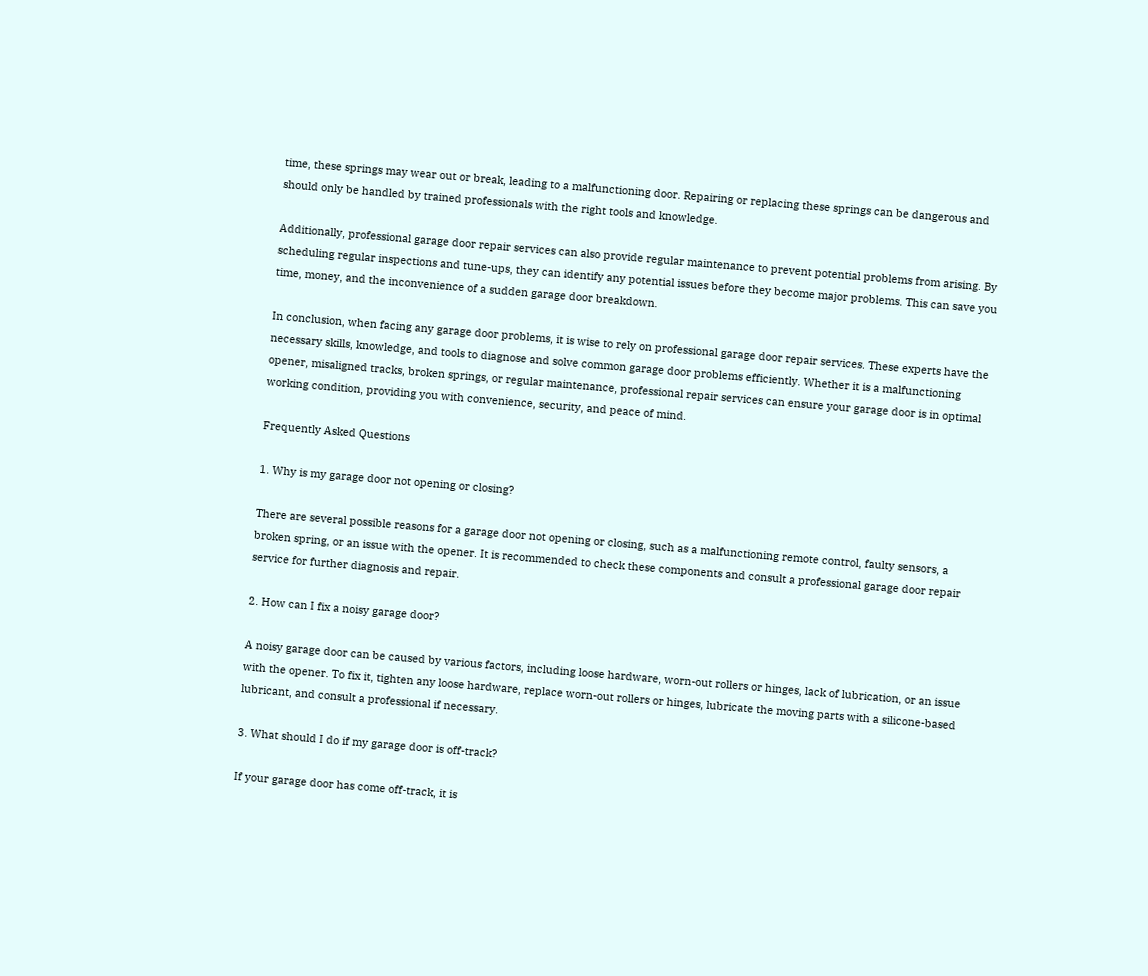time, these springs may wear out or break, leading to a malfunctioning door. Repairing or replacing these springs can be dangerous and should only be handled by trained professionals with the right tools and knowledge.

Additionally, professional garage door repair services can also provide regular maintenance to prevent potential problems from arising. By scheduling regular inspections and tune-ups, they can identify any potential issues before they become major problems. This can save you time, money, and the inconvenience of a sudden garage door breakdown.

In conclusion, when facing any garage door problems, it is wise to rely on professional garage door repair services. These experts have the necessary skills, knowledge, and tools to diagnose and solve common garage door problems efficiently. Whether it is a malfunctioning opener, misaligned tracks, broken springs, or regular maintenance, professional repair services can ensure your garage door is in optimal working condition, providing you with convenience, security, and peace of mind.

Frequently Asked Questions

1. Why is my garage door not opening or closing?

There are several possible reasons for a garage door not opening or closing, such as a malfunctioning remote control, faulty sensors, a broken spring, or an issue with the opener. It is recommended to check these components and consult a professional garage door repair service for further diagnosis and repair.

2. How can I fix a noisy garage door?

A noisy garage door can be caused by various factors, including loose hardware, worn-out rollers or hinges, lack of lubrication, or an issue with the opener. To fix it, tighten any loose hardware, replace worn-out rollers or hinges, lubricate the moving parts with a silicone-based lubricant, and consult a professional if necessary.

3. What should I do if my garage door is off-track?

If your garage door has come off-track, it is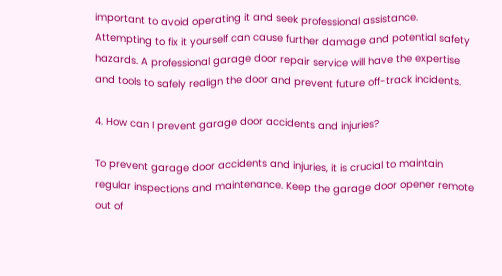important to avoid operating it and seek professional assistance. Attempting to fix it yourself can cause further damage and potential safety hazards. A professional garage door repair service will have the expertise and tools to safely realign the door and prevent future off-track incidents.

4. How can I prevent garage door accidents and injuries?

To prevent garage door accidents and injuries, it is crucial to maintain regular inspections and maintenance. Keep the garage door opener remote out of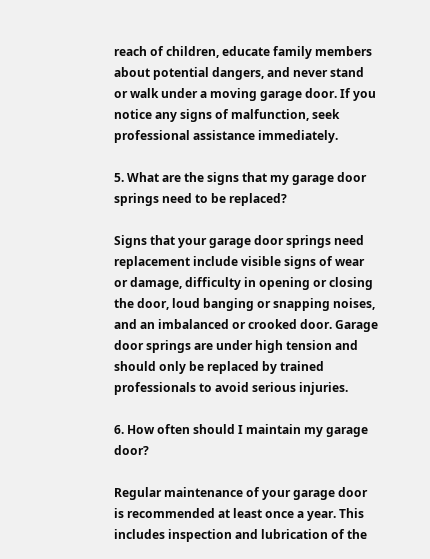reach of children, educate family members about potential dangers, and never stand or walk under a moving garage door. If you notice any signs of malfunction, seek professional assistance immediately.

5. What are the signs that my garage door springs need to be replaced?

Signs that your garage door springs need replacement include visible signs of wear or damage, difficulty in opening or closing the door, loud banging or snapping noises, and an imbalanced or crooked door. Garage door springs are under high tension and should only be replaced by trained professionals to avoid serious injuries.

6. How often should I maintain my garage door?

Regular maintenance of your garage door is recommended at least once a year. This includes inspection and lubrication of the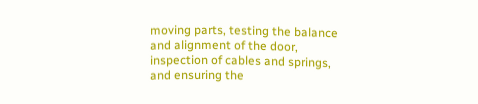moving parts, testing the balance and alignment of the door, inspection of cables and springs, and ensuring the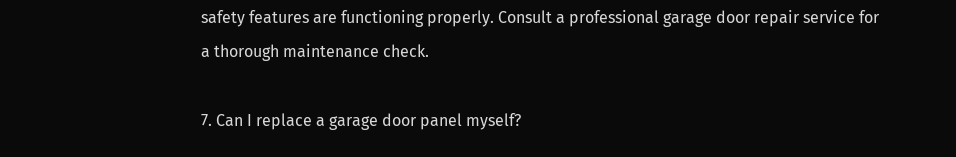safety features are functioning properly. Consult a professional garage door repair service for a thorough maintenance check.

7. Can I replace a garage door panel myself?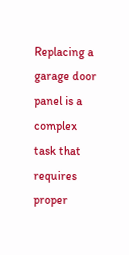Replacing a garage door panel is a complex task that requires proper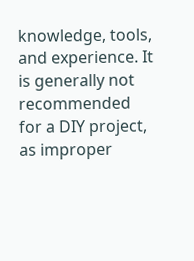knowledge, tools, and experience. It is generally not recommended for a DIY project, as improper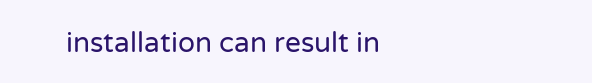installation can result in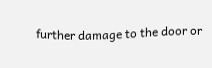further damage to the door or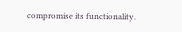compromise its functionality.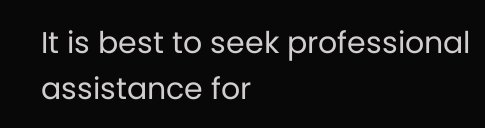It is best to seek professional assistance for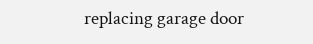replacing garage door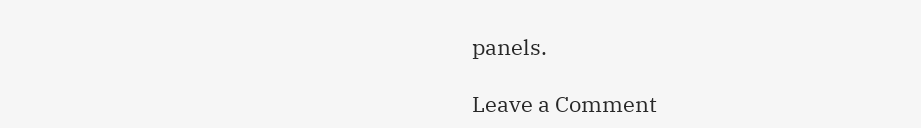panels.

Leave a Comment